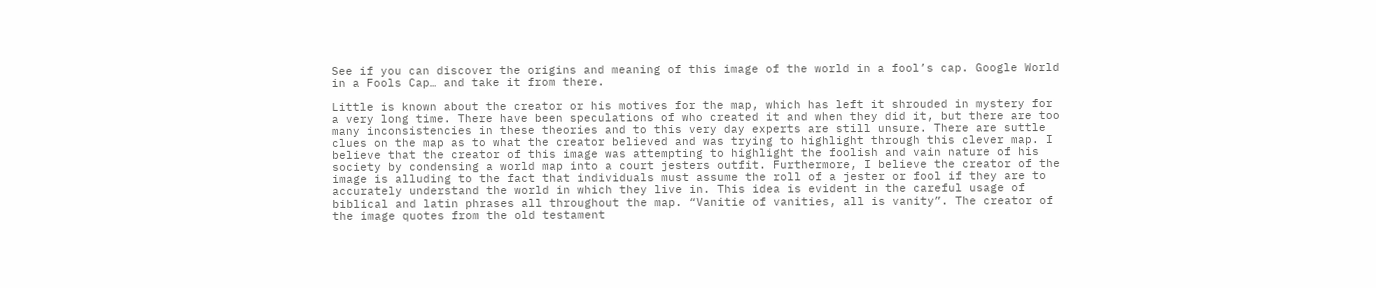See if you can discover the origins and meaning of this image of the world in a fool’s cap. Google World in a Fools Cap… and take it from there.

Little is known about the creator or his motives for the map, which has left it shrouded in mystery for a very long time. There have been speculations of who created it and when they did it, but there are too many inconsistencies in these theories and to this very day experts are still unsure. There are suttle clues on the map as to what the creator believed and was trying to highlight through this clever map. I believe that the creator of this image was attempting to highlight the foolish and vain nature of his society by condensing a world map into a court jesters outfit. Furthermore, I believe the creator of the image is alluding to the fact that individuals must assume the roll of a jester or fool if they are to accurately understand the world in which they live in. This idea is evident in the careful usage of biblical and latin phrases all throughout the map. “Vanitie of vanities, all is vanity”. The creator of the image quotes from the old testament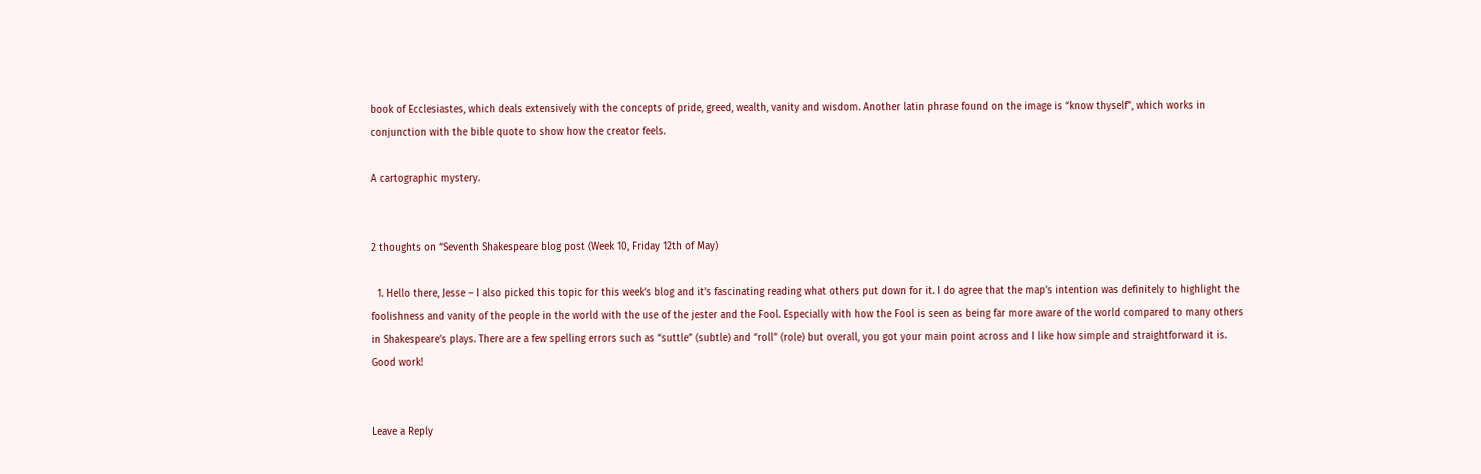book of Ecclesiastes, which deals extensively with the concepts of pride, greed, wealth, vanity and wisdom. Another latin phrase found on the image is “know thyself”, which works in conjunction with the bible quote to show how the creator feels.

A cartographic mystery.


2 thoughts on “Seventh Shakespeare blog post (Week 10, Friday 12th of May)

  1. Hello there, Jesse – I also picked this topic for this week’s blog and it’s fascinating reading what others put down for it. I do agree that the map’s intention was definitely to highlight the foolishness and vanity of the people in the world with the use of the jester and the Fool. Especially with how the Fool is seen as being far more aware of the world compared to many others in Shakespeare’s plays. There are a few spelling errors such as “suttle” (subtle) and “roll” (role) but overall, you got your main point across and I like how simple and straightforward it is. Good work!


Leave a Reply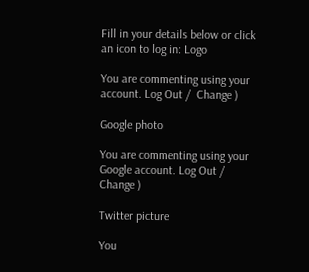Fill in your details below or click an icon to log in: Logo

You are commenting using your account. Log Out /  Change )

Google photo

You are commenting using your Google account. Log Out /  Change )

Twitter picture

You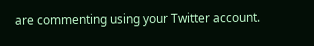are commenting using your Twitter account.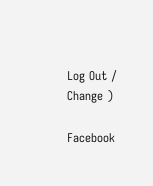Log Out /  Change )

Facebook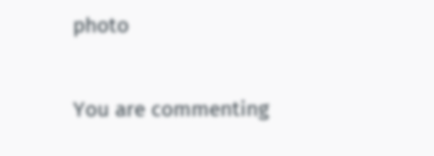photo

You are commenting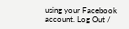using your Facebook account. Log Out /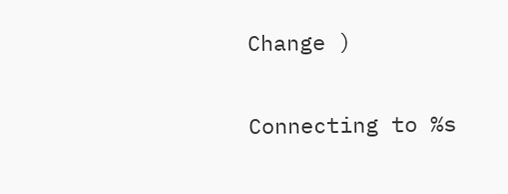Change )

Connecting to %s